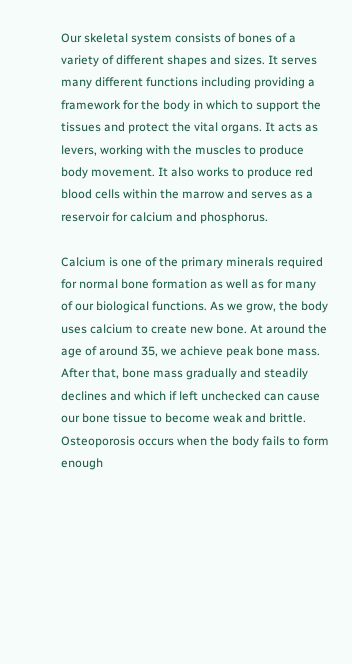Our skeletal system consists of bones of a variety of different shapes and sizes. It serves many different functions including providing a framework for the body in which to support the tissues and protect the vital organs. It acts as levers, working with the muscles to produce body movement. It also works to produce red blood cells within the marrow and serves as a reservoir for calcium and phosphorus.

Calcium is one of the primary minerals required for normal bone formation as well as for many of our biological functions. As we grow, the body uses calcium to create new bone. At around the age of around 35, we achieve peak bone mass. After that, bone mass gradually and steadily declines and which if left unchecked can cause our bone tissue to become weak and brittle. Osteoporosis occurs when the body fails to form enough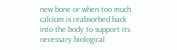new bone or when too much calcium is reabsorbed back into the body to support its necessary biological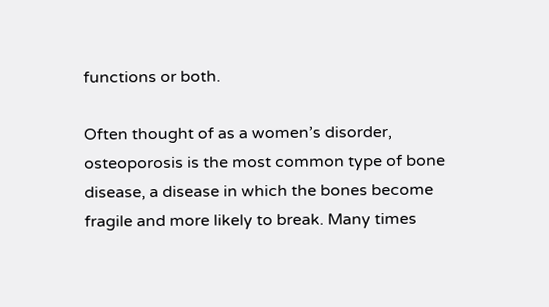functions or both.

Often thought of as a women’s disorder, osteoporosis is the most common type of bone disease, a disease in which the bones become fragile and more likely to break. Many times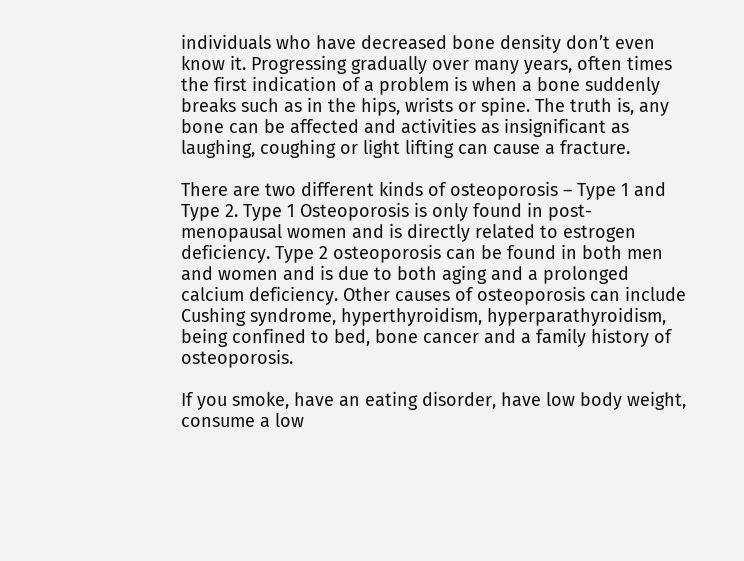individuals who have decreased bone density don’t even know it. Progressing gradually over many years, often times the first indication of a problem is when a bone suddenly breaks such as in the hips, wrists or spine. The truth is, any bone can be affected and activities as insignificant as laughing, coughing or light lifting can cause a fracture.

There are two different kinds of osteoporosis – Type 1 and Type 2. Type 1 Osteoporosis is only found in post-menopausal women and is directly related to estrogen deficiency. Type 2 osteoporosis can be found in both men and women and is due to both aging and a prolonged calcium deficiency. Other causes of osteoporosis can include Cushing syndrome, hyperthyroidism, hyperparathyroidism, being confined to bed, bone cancer and a family history of osteoporosis.

If you smoke, have an eating disorder, have low body weight, consume a low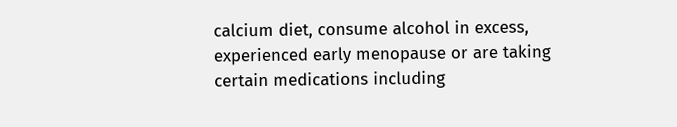calcium diet, consume alcohol in excess, experienced early menopause or are taking certain medications including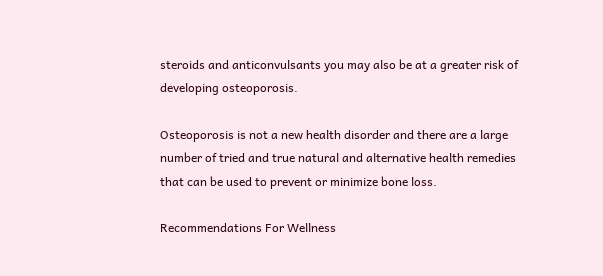steroids and anticonvulsants you may also be at a greater risk of developing osteoporosis.

Osteoporosis is not a new health disorder and there are a large number of tried and true natural and alternative health remedies that can be used to prevent or minimize bone loss.

Recommendations For Wellness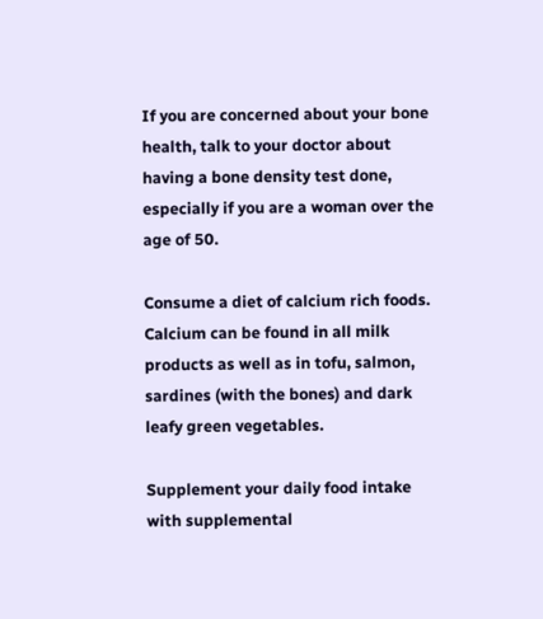If you are concerned about your bone health, talk to your doctor about having a bone density test done, especially if you are a woman over the age of 50.

Consume a diet of calcium rich foods. Calcium can be found in all milk products as well as in tofu, salmon, sardines (with the bones) and dark leafy green vegetables.

Supplement your daily food intake with supplemental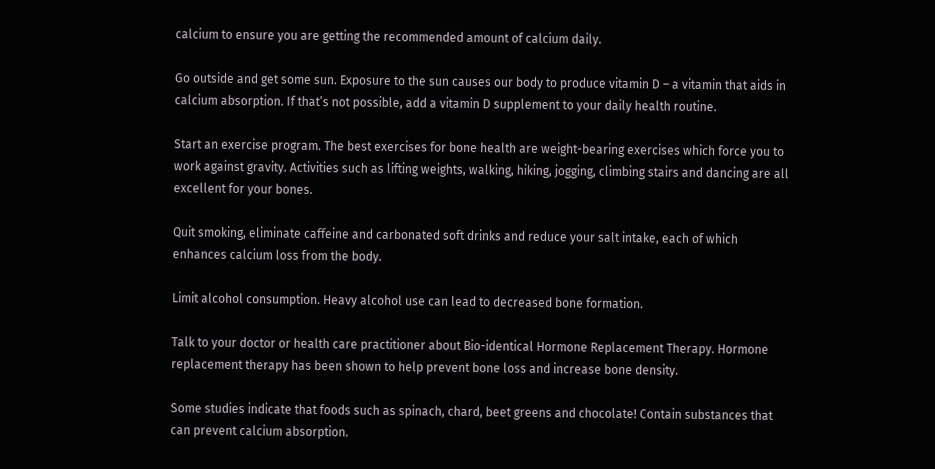calcium to ensure you are getting the recommended amount of calcium daily.

Go outside and get some sun. Exposure to the sun causes our body to produce vitamin D – a vitamin that aids in calcium absorption. If that’s not possible, add a vitamin D supplement to your daily health routine.

Start an exercise program. The best exercises for bone health are weight-bearing exercises which force you to work against gravity. Activities such as lifting weights, walking, hiking, jogging, climbing stairs and dancing are all excellent for your bones.

Quit smoking, eliminate caffeine and carbonated soft drinks and reduce your salt intake, each of which enhances calcium loss from the body.

Limit alcohol consumption. Heavy alcohol use can lead to decreased bone formation.

Talk to your doctor or health care practitioner about Bio-identical Hormone Replacement Therapy. Hormone replacement therapy has been shown to help prevent bone loss and increase bone density.

Some studies indicate that foods such as spinach, chard, beet greens and chocolate! Contain substances that can prevent calcium absorption.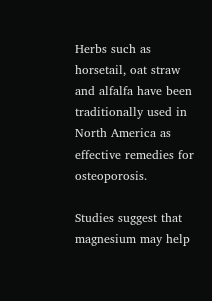Herbs such as horsetail, oat straw and alfalfa have been traditionally used in North America as effective remedies for osteoporosis.

Studies suggest that magnesium may help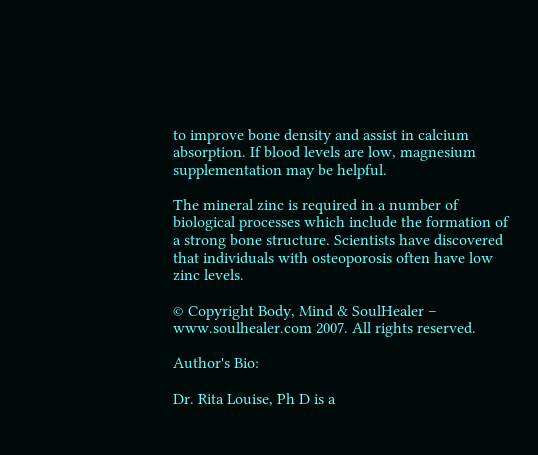to improve bone density and assist in calcium absorption. If blood levels are low, magnesium supplementation may be helpful.

The mineral zinc is required in a number of biological processes which include the formation of a strong bone structure. Scientists have discovered that individuals with osteoporosis often have low zinc levels.

© Copyright Body, Mind & SoulHealer – www.soulhealer.com 2007. All rights reserved.

Author's Bio:

Dr. Rita Louise, Ph D is a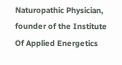Naturopathic Physician, founder of the Institute Of Applied Energetics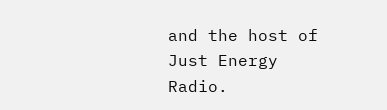and the host of Just Energy Radio.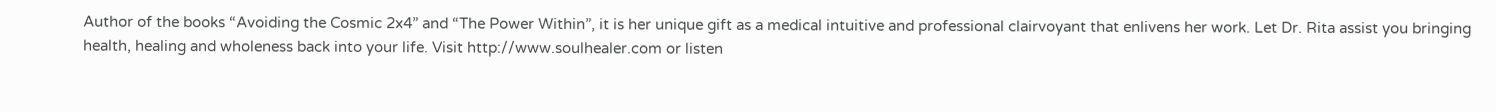Author of the books “Avoiding the Cosmic 2x4” and “The Power Within”, it is her unique gift as a medical intuitive and professional clairvoyant that enlivens her work. Let Dr. Rita assist you bringing health, healing and wholeness back into your life. Visit http://www.soulhealer.com or listen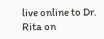live online to Dr. Rita on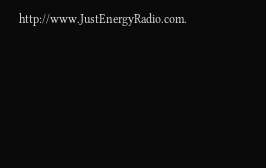http://www.JustEnergyRadio.com.